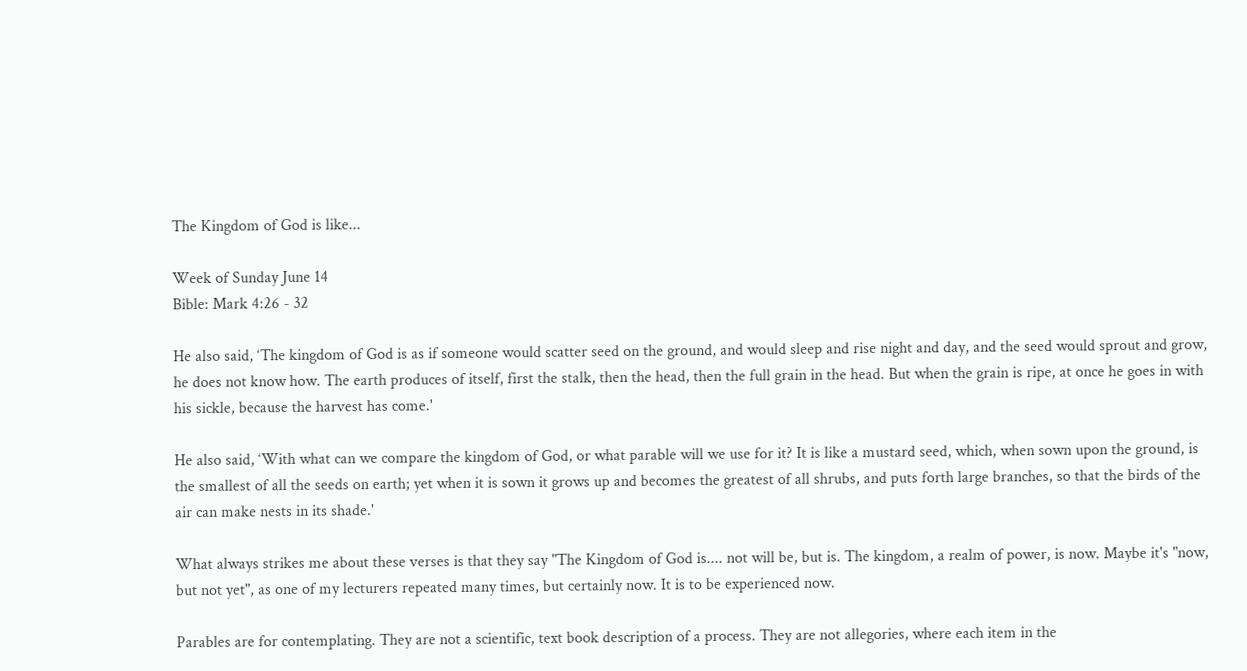The Kingdom of God is like...

Week of Sunday June 14
Bible: Mark 4:26 - 32

He also said, ‘The kingdom of God is as if someone would scatter seed on the ground, and would sleep and rise night and day, and the seed would sprout and grow, he does not know how. The earth produces of itself, first the stalk, then the head, then the full grain in the head. But when the grain is ripe, at once he goes in with his sickle, because the harvest has come.'

He also said, ‘With what can we compare the kingdom of God, or what parable will we use for it? It is like a mustard seed, which, when sown upon the ground, is the smallest of all the seeds on earth; yet when it is sown it grows up and becomes the greatest of all shrubs, and puts forth large branches, so that the birds of the air can make nests in its shade.'

What always strikes me about these verses is that they say "The Kingdom of God is.... not will be, but is. The kingdom, a realm of power, is now. Maybe it's "now, but not yet", as one of my lecturers repeated many times, but certainly now. It is to be experienced now.

Parables are for contemplating. They are not a scientific, text book description of a process. They are not allegories, where each item in the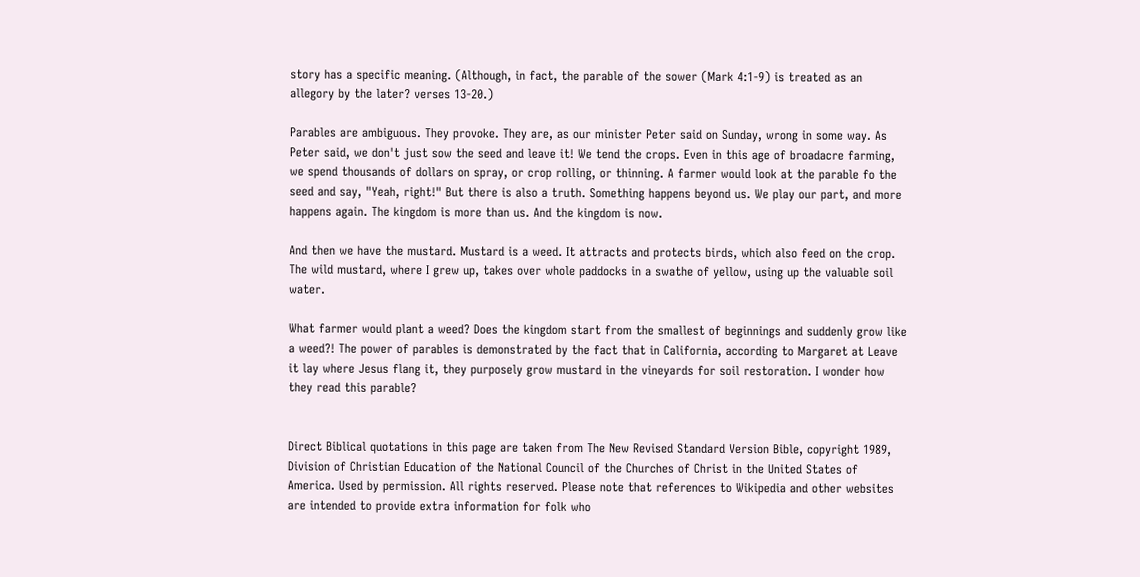story has a specific meaning. (Although, in fact, the parable of the sower (Mark 4:1-9) is treated as an allegory by the later? verses 13-20.)

Parables are ambiguous. They provoke. They are, as our minister Peter said on Sunday, wrong in some way. As Peter said, we don't just sow the seed and leave it! We tend the crops. Even in this age of broadacre farming, we spend thousands of dollars on spray, or crop rolling, or thinning. A farmer would look at the parable fo the seed and say, "Yeah, right!" But there is also a truth. Something happens beyond us. We play our part, and more happens again. The kingdom is more than us. And the kingdom is now.

And then we have the mustard. Mustard is a weed. It attracts and protects birds, which also feed on the crop. The wild mustard, where I grew up, takes over whole paddocks in a swathe of yellow, using up the valuable soil water.

What farmer would plant a weed? Does the kingdom start from the smallest of beginnings and suddenly grow like a weed?! The power of parables is demonstrated by the fact that in California, according to Margaret at Leave it lay where Jesus flang it, they purposely grow mustard in the vineyards for soil restoration. I wonder how they read this parable?


Direct Biblical quotations in this page are taken from The New Revised Standard Version Bible, copyright 1989, Division of Christian Education of the National Council of the Churches of Christ in the United States of America. Used by permission. All rights reserved. Please note that references to Wikipedia and other websites are intended to provide extra information for folk who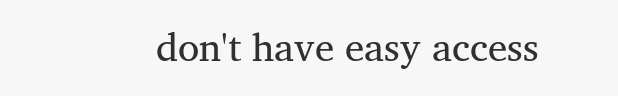don't have easy access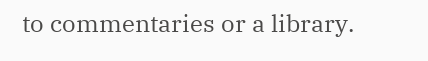to commentaries or a library.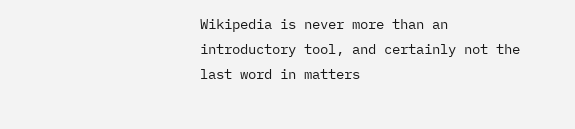Wikipedia is never more than an introductory tool, and certainly not the last word in matters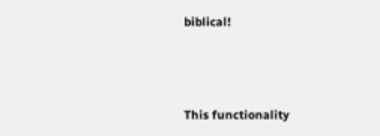biblical!



This functionality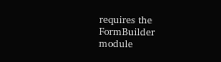requires the FormBuilder module